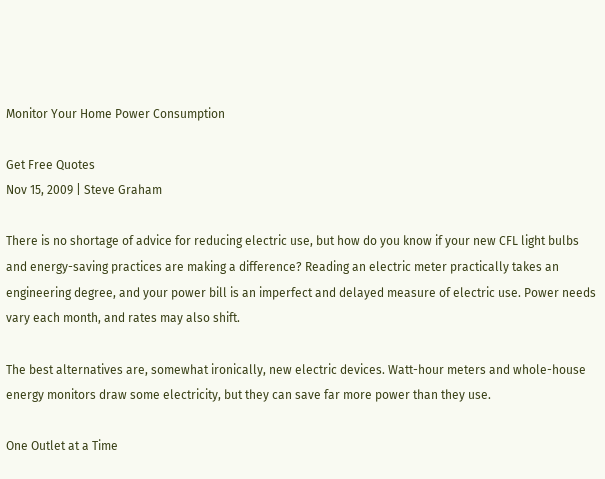Monitor Your Home Power Consumption

Get Free Quotes
Nov 15, 2009 | Steve Graham

There is no shortage of advice for reducing electric use, but how do you know if your new CFL light bulbs and energy-saving practices are making a difference? Reading an electric meter practically takes an engineering degree, and your power bill is an imperfect and delayed measure of electric use. Power needs vary each month, and rates may also shift.

The best alternatives are, somewhat ironically, new electric devices. Watt-hour meters and whole-house energy monitors draw some electricity, but they can save far more power than they use.

One Outlet at a Time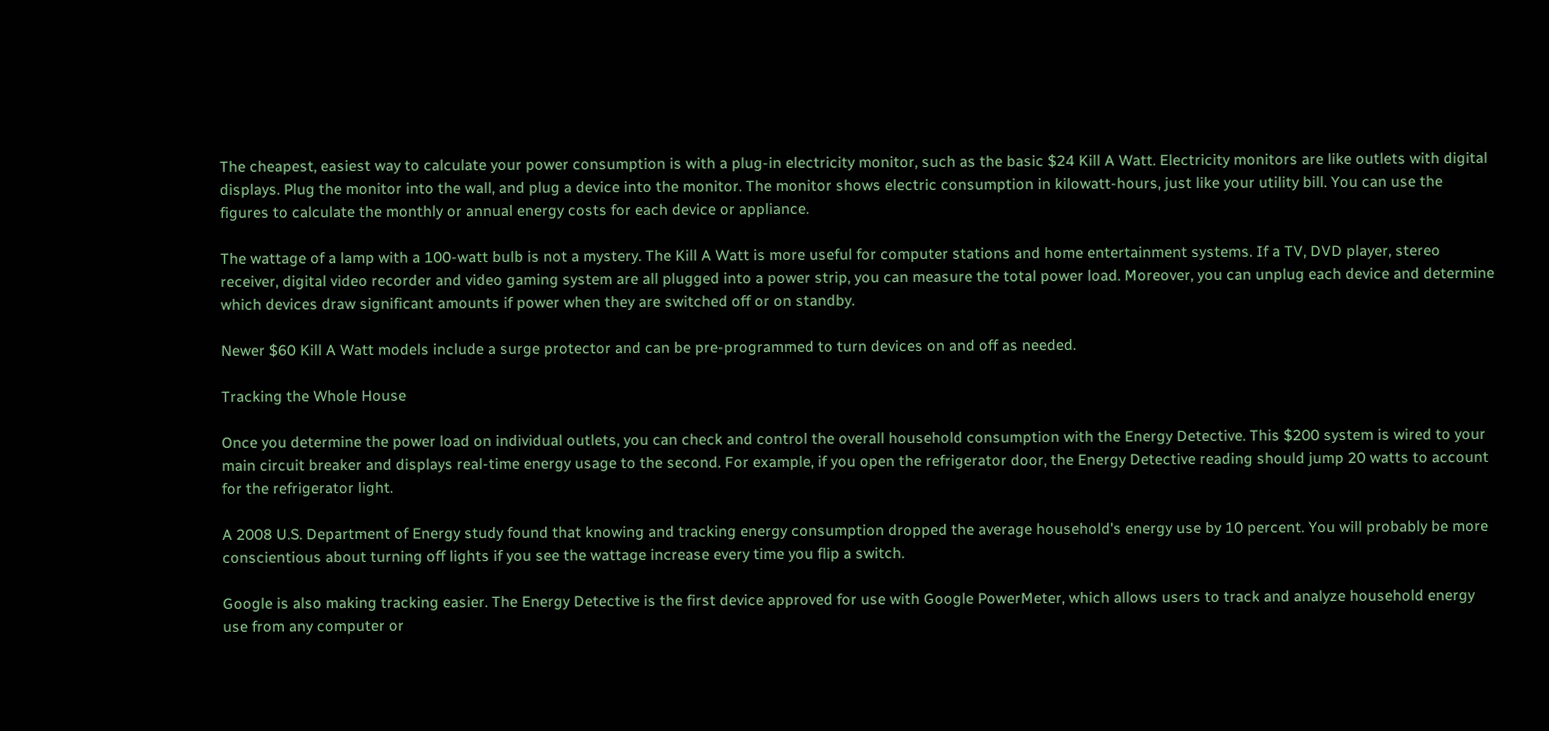The cheapest, easiest way to calculate your power consumption is with a plug-in electricity monitor, such as the basic $24 Kill A Watt. Electricity monitors are like outlets with digital displays. Plug the monitor into the wall, and plug a device into the monitor. The monitor shows electric consumption in kilowatt-hours, just like your utility bill. You can use the figures to calculate the monthly or annual energy costs for each device or appliance.

The wattage of a lamp with a 100-watt bulb is not a mystery. The Kill A Watt is more useful for computer stations and home entertainment systems. If a TV, DVD player, stereo receiver, digital video recorder and video gaming system are all plugged into a power strip, you can measure the total power load. Moreover, you can unplug each device and determine which devices draw significant amounts if power when they are switched off or on standby.

Newer $60 Kill A Watt models include a surge protector and can be pre-programmed to turn devices on and off as needed.

Tracking the Whole House

Once you determine the power load on individual outlets, you can check and control the overall household consumption with the Energy Detective. This $200 system is wired to your main circuit breaker and displays real-time energy usage to the second. For example, if you open the refrigerator door, the Energy Detective reading should jump 20 watts to account for the refrigerator light.

A 2008 U.S. Department of Energy study found that knowing and tracking energy consumption dropped the average household's energy use by 10 percent. You will probably be more conscientious about turning off lights if you see the wattage increase every time you flip a switch.

Google is also making tracking easier. The Energy Detective is the first device approved for use with Google PowerMeter, which allows users to track and analyze household energy use from any computer or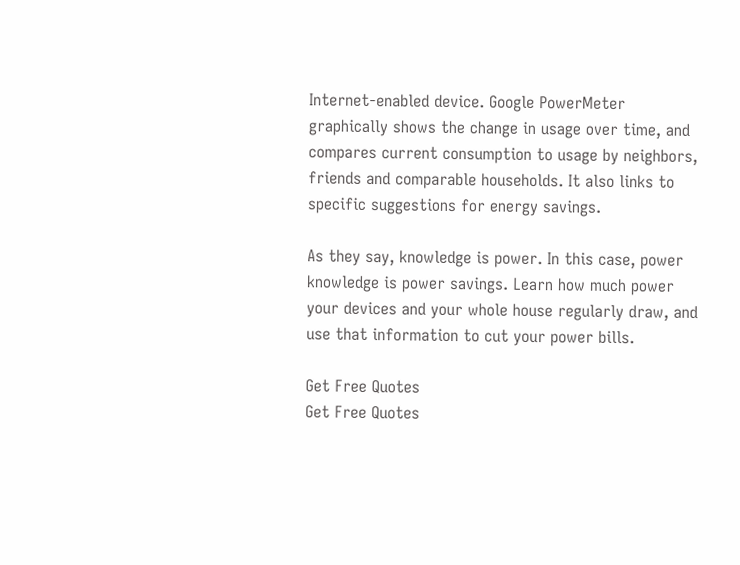Internet-enabled device. Google PowerMeter graphically shows the change in usage over time, and compares current consumption to usage by neighbors, friends and comparable households. It also links to specific suggestions for energy savings.

As they say, knowledge is power. In this case, power knowledge is power savings. Learn how much power your devices and your whole house regularly draw, and use that information to cut your power bills.

Get Free Quotes
Get Free Quotes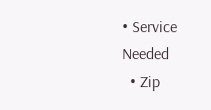• Service Needed
  • Zip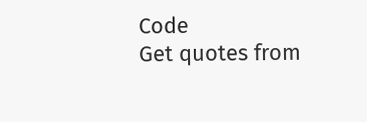Code
Get quotes from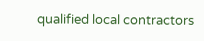qualified local contractors